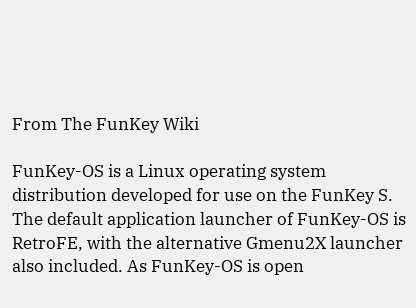From The FunKey Wiki

FunKey-OS is a Linux operating system distribution developed for use on the FunKey S. The default application launcher of FunKey-OS is RetroFE, with the alternative Gmenu2X launcher also included. As FunKey-OS is open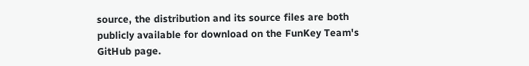source, the distribution and its source files are both publicly available for download on the FunKey Team's GitHub page.